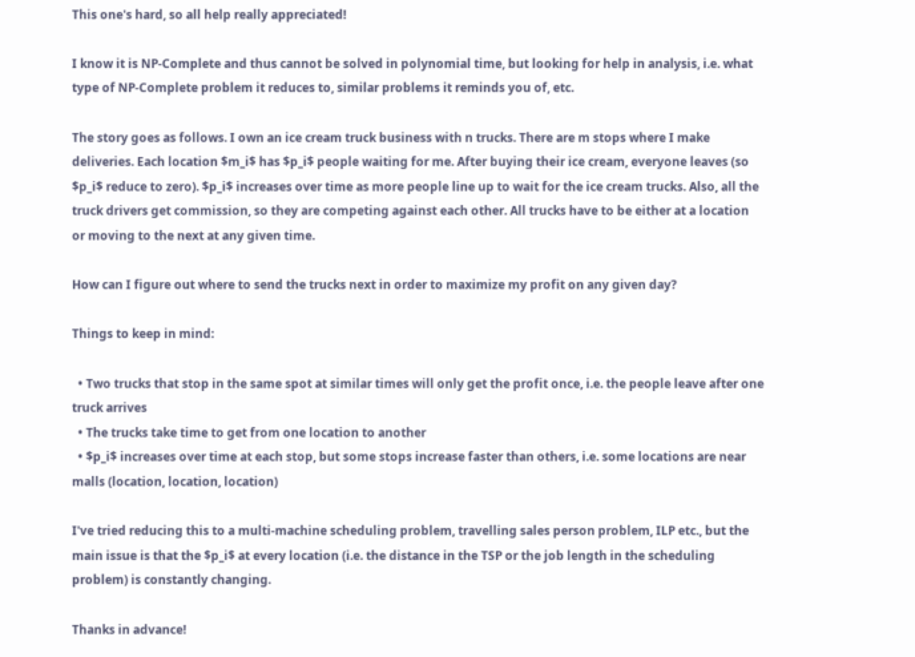This one's hard, so all help really appreciated!

I know it is NP-Complete and thus cannot be solved in polynomial time, but looking for help in analysis, i.e. what type of NP-Complete problem it reduces to, similar problems it reminds you of, etc.

The story goes as follows. I own an ice cream truck business with n trucks. There are m stops where I make deliveries. Each location $m_i$ has $p_i$ people waiting for me. After buying their ice cream, everyone leaves (so $p_i$ reduce to zero). $p_i$ increases over time as more people line up to wait for the ice cream trucks. Also, all the truck drivers get commission, so they are competing against each other. All trucks have to be either at a location or moving to the next at any given time.

How can I figure out where to send the trucks next in order to maximize my profit on any given day?

Things to keep in mind:

  • Two trucks that stop in the same spot at similar times will only get the profit once, i.e. the people leave after one truck arrives
  • The trucks take time to get from one location to another
  • $p_i$ increases over time at each stop, but some stops increase faster than others, i.e. some locations are near malls (location, location, location)

I've tried reducing this to a multi-machine scheduling problem, travelling sales person problem, ILP etc., but the main issue is that the $p_i$ at every location (i.e. the distance in the TSP or the job length in the scheduling problem) is constantly changing.

Thanks in advance!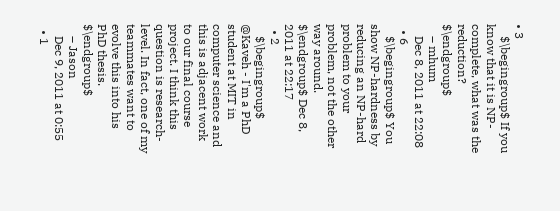• 3
    $\begingroup$ If you know that it is NP-complete, what was the reduction? $\endgroup$
    – mhum
    Dec 8, 2011 at 22:08
  • 6
    $\begingroup$ You show NP-hardness by reducing an NP-hard problem to your problem, not the other way around. $\endgroup$ Dec 8, 2011 at 22:17
  • 2
    $\begingroup$ @Kaveh - I'm a PhD student at MIT in computer science and this is adjacent work to our final course project. I think this question is research-level. In fact, one of my teammates want to evolve this into his PhD thesis. $\endgroup$
    – Jason
    Dec 9, 2011 at 0:55
  • 1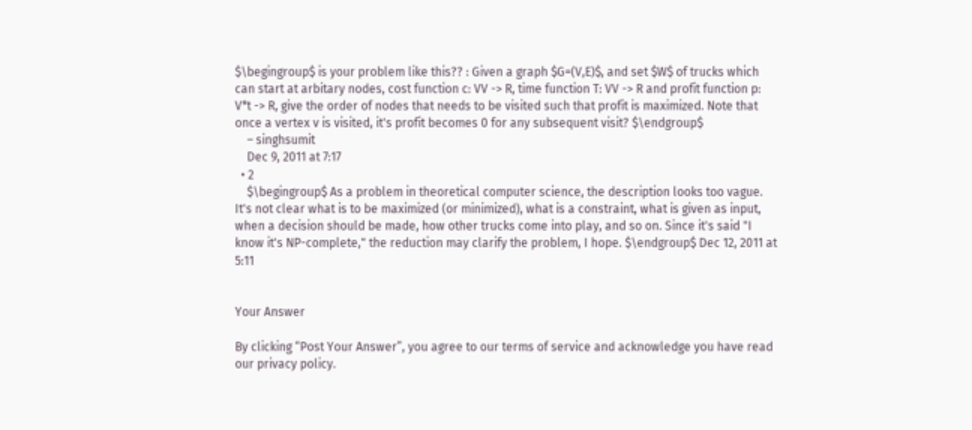$\begingroup$ is your problem like this?? : Given a graph $G=(V,E)$, and set $W$ of trucks which can start at arbitary nodes, cost function c: VV -> R, time function T: VV -> R and profit function p: V*t -> R, give the order of nodes that needs to be visited such that profit is maximized. Note that once a vertex v is visited, it's profit becomes 0 for any subsequent visit? $\endgroup$
    – singhsumit
    Dec 9, 2011 at 7:17
  • 2
    $\begingroup$ As a problem in theoretical computer science, the description looks too vague. It's not clear what is to be maximized (or minimized), what is a constraint, what is given as input, when a decision should be made, how other trucks come into play, and so on. Since it's said "I know it's NP-complete," the reduction may clarify the problem, I hope. $\endgroup$ Dec 12, 2011 at 5:11


Your Answer

By clicking “Post Your Answer”, you agree to our terms of service and acknowledge you have read our privacy policy.